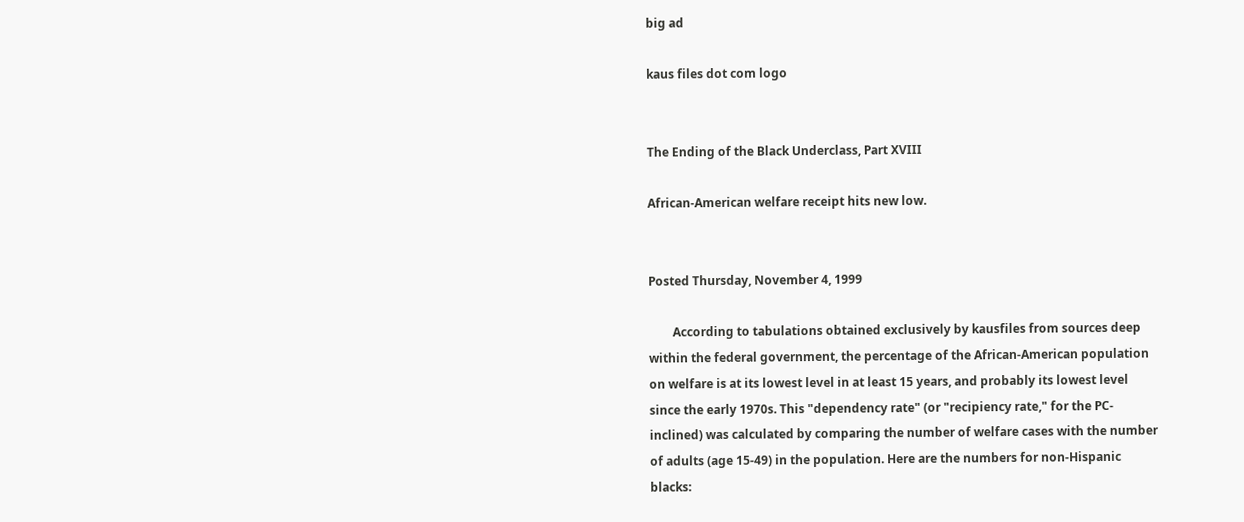big ad

kaus files dot com logo


The Ending of the Black Underclass, Part XVIII

African-American welfare receipt hits new low.


Posted Thursday, November 4, 1999

        According to tabulations obtained exclusively by kausfiles from sources deep within the federal government, the percentage of the African-American population on welfare is at its lowest level in at least 15 years, and probably its lowest level since the early 1970s. This "dependency rate" (or "recipiency rate," for the PC-inclined) was calculated by comparing the number of welfare cases with the number of adults (age 15-49) in the population. Here are the numbers for non-Hispanic blacks: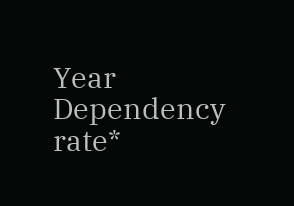Year           Dependency rate*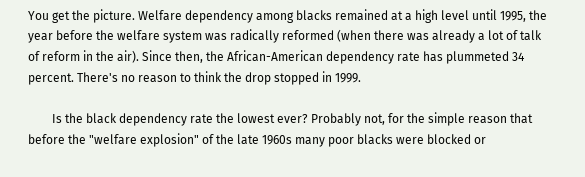You get the picture. Welfare dependency among blacks remained at a high level until 1995, the year before the welfare system was radically reformed (when there was already a lot of talk of reform in the air). Since then, the African-American dependency rate has plummeted 34 percent. There's no reason to think the drop stopped in 1999.

        Is the black dependency rate the lowest ever? Probably not, for the simple reason that before the "welfare explosion" of the late 1960s many poor blacks were blocked or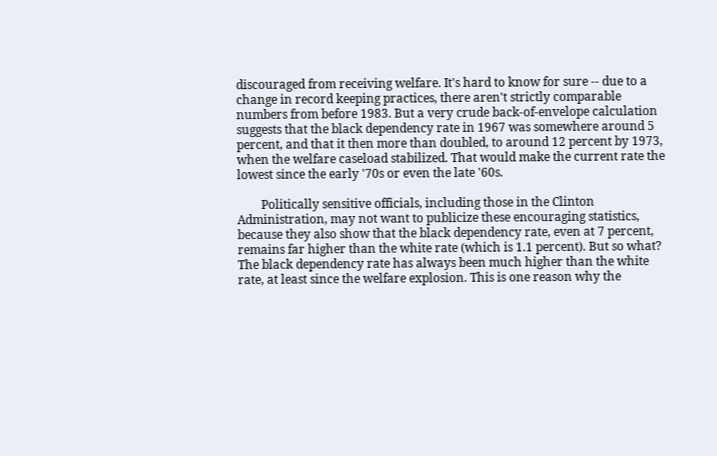discouraged from receiving welfare. It's hard to know for sure -- due to a change in record keeping practices, there aren't strictly comparable numbers from before 1983. But a very crude back-of-envelope calculation suggests that the black dependency rate in 1967 was somewhere around 5 percent, and that it then more than doubled, to around 12 percent by 1973, when the welfare caseload stabilized. That would make the current rate the lowest since the early '70s or even the late '60s.

        Politically sensitive officials, including those in the Clinton Administration, may not want to publicize these encouraging statistics, because they also show that the black dependency rate, even at 7 percent, remains far higher than the white rate (which is 1.1 percent). But so what? The black dependency rate has always been much higher than the white rate, at least since the welfare explosion. This is one reason why the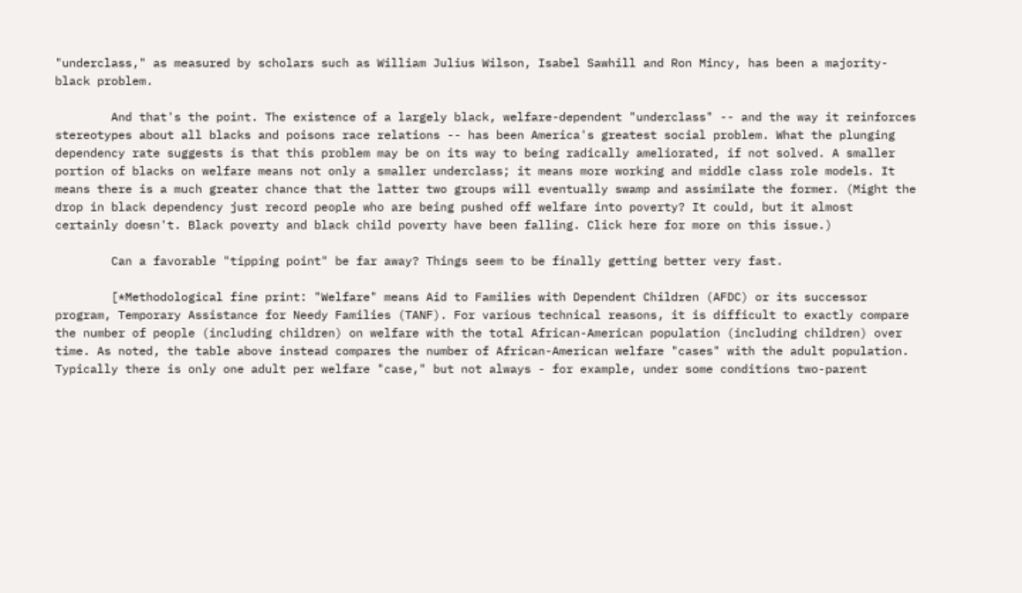"underclass," as measured by scholars such as William Julius Wilson, Isabel Sawhill and Ron Mincy, has been a majority-black problem.

        And that's the point. The existence of a largely black, welfare-dependent "underclass" -- and the way it reinforces stereotypes about all blacks and poisons race relations -- has been America's greatest social problem. What the plunging dependency rate suggests is that this problem may be on its way to being radically ameliorated, if not solved. A smaller portion of blacks on welfare means not only a smaller underclass; it means more working and middle class role models. It means there is a much greater chance that the latter two groups will eventually swamp and assimilate the former. (Might the drop in black dependency just record people who are being pushed off welfare into poverty? It could, but it almost certainly doesn't. Black poverty and black child poverty have been falling. Click here for more on this issue.)

        Can a favorable "tipping point" be far away? Things seem to be finally getting better very fast.

        [*Methodological fine print: "Welfare" means Aid to Families with Dependent Children (AFDC) or its successor program, Temporary Assistance for Needy Families (TANF). For various technical reasons, it is difficult to exactly compare the number of people (including children) on welfare with the total African-American population (including children) over time. As noted, the table above instead compares the number of African-American welfare "cases" with the adult population. Typically there is only one adult per welfare "case," but not always - for example, under some conditions two-parent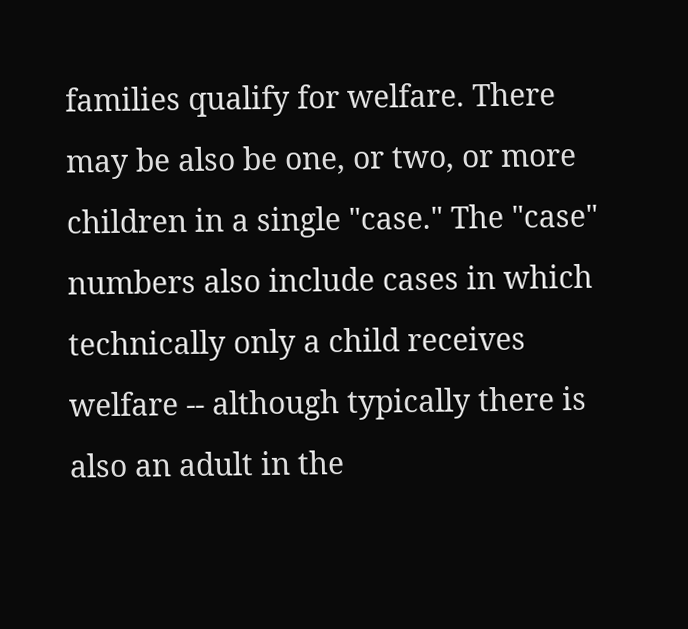families qualify for welfare. There may be also be one, or two, or more children in a single "case." The "case" numbers also include cases in which technically only a child receives welfare -- although typically there is also an adult in the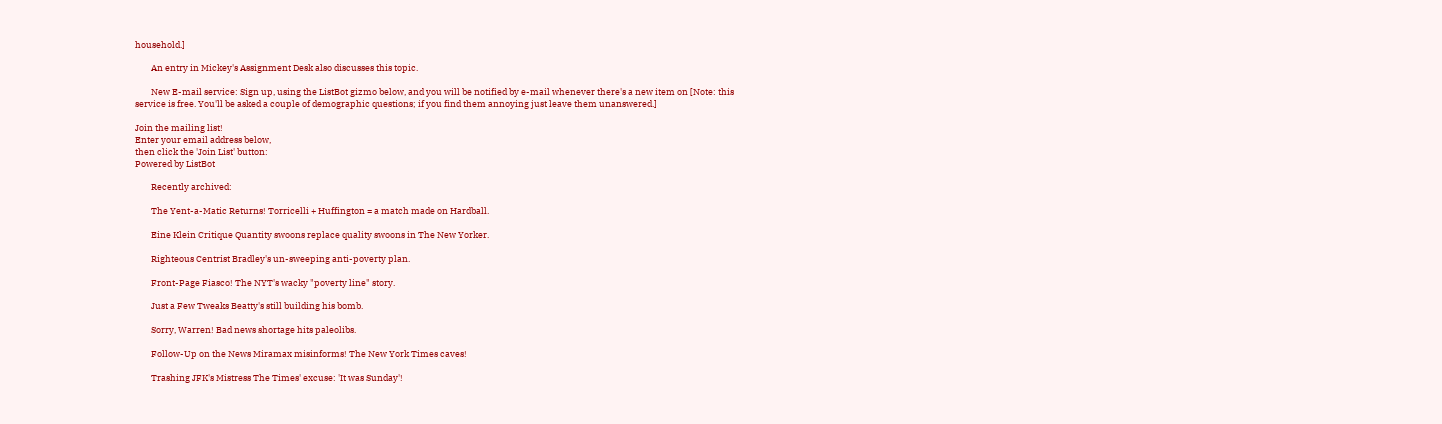household.]

        An entry in Mickey's Assignment Desk also discusses this topic.

        New E-mail service: Sign up, using the ListBot gizmo below, and you will be notified by e-mail whenever there's a new item on [Note: this service is free. You'll be asked a couple of demographic questions; if you find them annoying just leave them unanswered.]

Join the mailing list!
Enter your email address below,
then click the 'Join List' button:
Powered by ListBot

        Recently archived:

        The Yent-a-Matic Returns! Torricelli + Huffington = a match made on Hardball.

        Eine Klein Critique Quantity swoons replace quality swoons in The New Yorker.

        Righteous Centrist Bradley's un-sweeping anti-poverty plan.

        Front-Page Fiasco! The NYT's wacky "poverty line" story.

        Just a Few Tweaks Beatty's still building his bomb.

        Sorry, Warren! Bad news shortage hits paleolibs.

        Follow-Up on the News Miramax misinforms! The New York Times caves!

        Trashing JFK's Mistress The Times' excuse: 'It was Sunday'!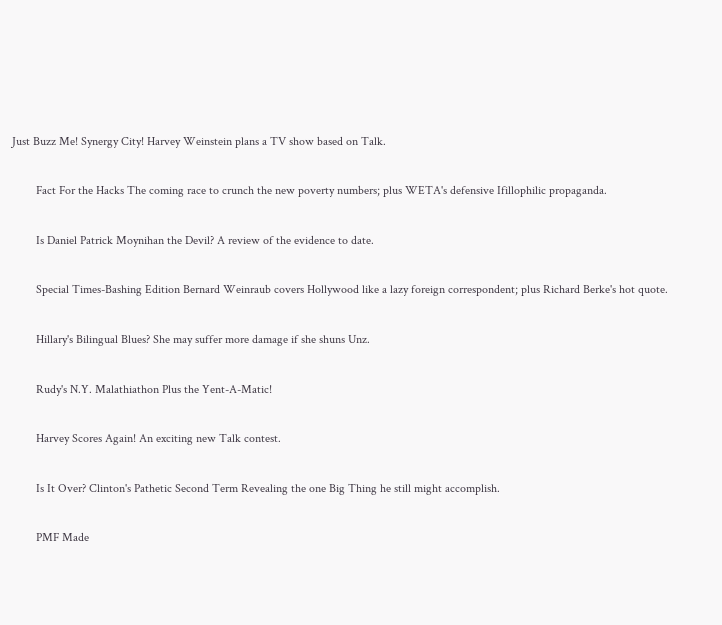Just Buzz Me! Synergy City! Harvey Weinstein plans a TV show based on Talk.

        Fact For the Hacks The coming race to crunch the new poverty numbers; plus WETA's defensive Ifillophilic propaganda.

        Is Daniel Patrick Moynihan the Devil? A review of the evidence to date.

        Special Times-Bashing Edition Bernard Weinraub covers Hollywood like a lazy foreign correspondent; plus Richard Berke's hot quote.

        Hillary's Bilingual Blues? She may suffer more damage if she shuns Unz.

        Rudy's N.Y. Malathiathon Plus the Yent-A-Matic!

        Harvey Scores Again! An exciting new Talk contest.

        Is It Over? Clinton's Pathetic Second Term Revealing the one Big Thing he still might accomplish.

        PMF Made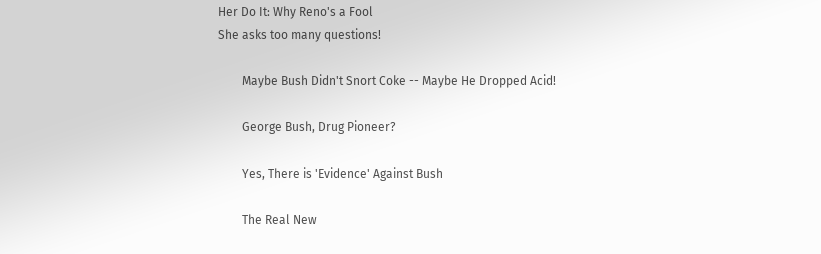Her Do It: Why Reno's a Fool
She asks too many questions!

        Maybe Bush Didn't Snort Coke -- Maybe He Dropped Acid!

        George Bush, Drug Pioneer?

        Yes, There is 'Evidence' Against Bush

        The Real New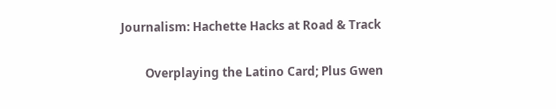Journalism: Hachette Hacks at Road & Track

        Overplaying the Latino Card; Plus Gwen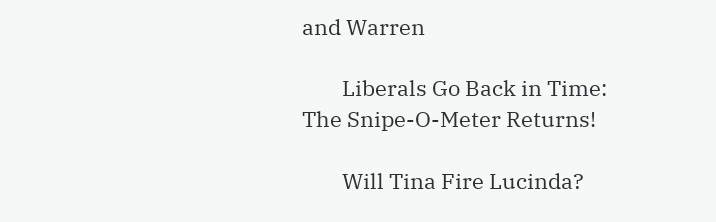and Warren

        Liberals Go Back in Time: The Snipe-O-Meter Returns!

        Will Tina Fire Lucinda?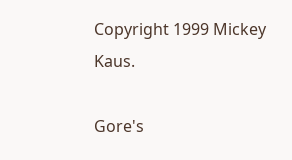Copyright 1999 Mickey Kaus.

Gore's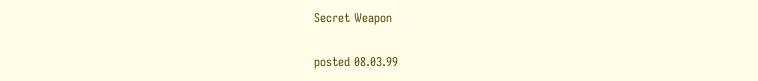Secret Weapon

posted 08.03.99